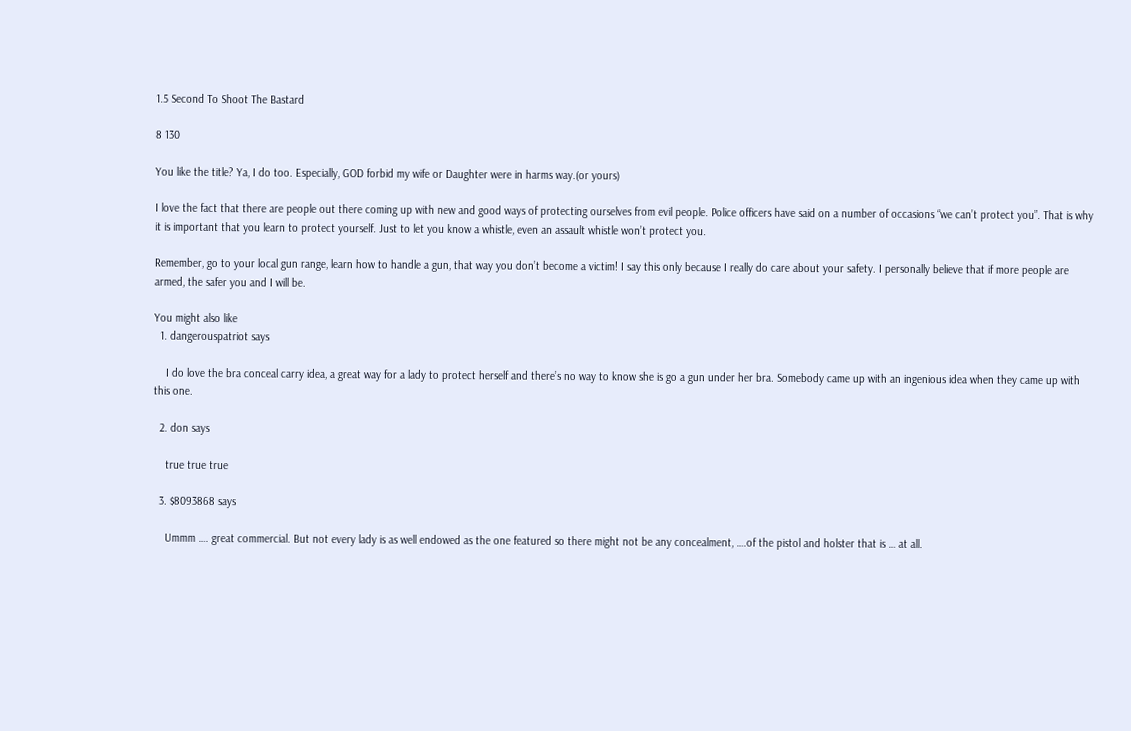1.5 Second To Shoot The Bastard

8 130

You like the title? Ya, I do too. Especially, GOD forbid my wife or Daughter were in harms way.(or yours)

I love the fact that there are people out there coming up with new and good ways of protecting ourselves from evil people. Police officers have said on a number of occasions “we can’t protect you”. That is why it is important that you learn to protect yourself. Just to let you know a whistle, even an assault whistle won’t protect you.

Remember, go to your local gun range, learn how to handle a gun, that way you don’t become a victim! I say this only because I really do care about your safety. I personally believe that if more people are armed, the safer you and I will be.

You might also like
  1. dangerouspatriot says

    I do love the bra conceal carry idea, a great way for a lady to protect herself and there’s no way to know she is go a gun under her bra. Somebody came up with an ingenious idea when they came up with this one.

  2. don says

    true true true

  3. $8093868 says

    Ummm …. great commercial. But not every lady is as well endowed as the one featured so there might not be any concealment, ….of the pistol and holster that is … at all.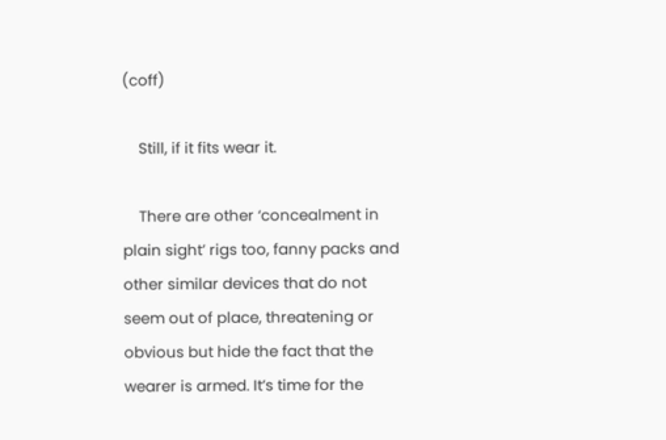(coff)

    Still, if it fits wear it.

    There are other ‘concealment in plain sight’ rigs too, fanny packs and other similar devices that do not seem out of place, threatening or obvious but hide the fact that the wearer is armed. It’s time for the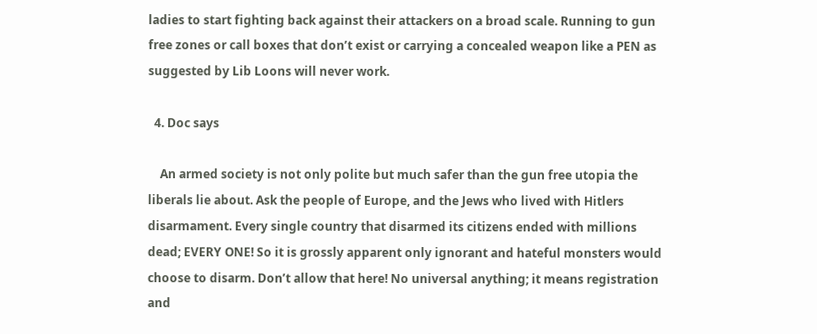ladies to start fighting back against their attackers on a broad scale. Running to gun free zones or call boxes that don’t exist or carrying a concealed weapon like a PEN as suggested by Lib Loons will never work.

  4. Doc says

    An armed society is not only polite but much safer than the gun free utopia the liberals lie about. Ask the people of Europe, and the Jews who lived with Hitlers disarmament. Every single country that disarmed its citizens ended with millions dead; EVERY ONE! So it is grossly apparent only ignorant and hateful monsters would choose to disarm. Don’t allow that here! No universal anything; it means registration and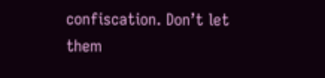confiscation. Don’t let them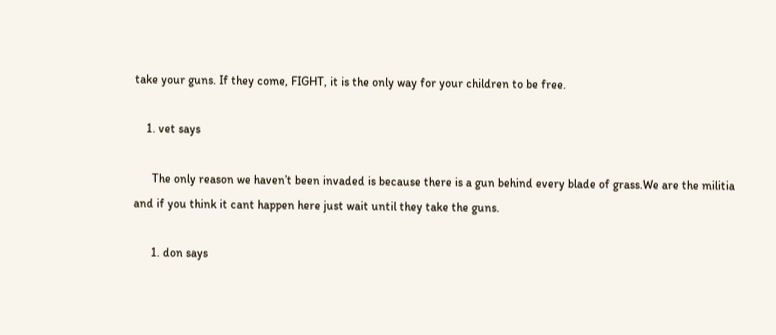take your guns. If they come, FIGHT, it is the only way for your children to be free.

    1. vet says

      The only reason we haven’t been invaded is because there is a gun behind every blade of grass.We are the militia and if you think it cant happen here just wait until they take the guns.

      1. don says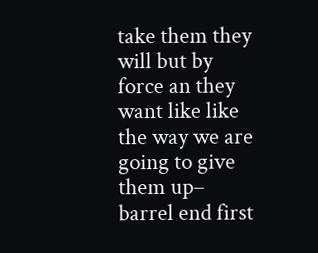take them they will but by force an they want like like the way we are going to give them up– barrel end first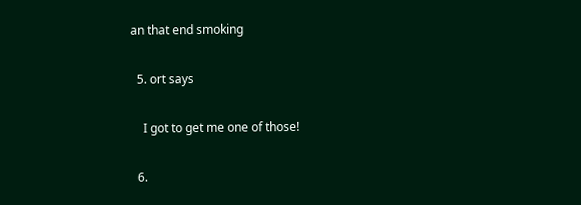an that end smoking

  5. ort says

    I got to get me one of those!

  6.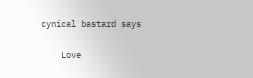cynical bastard says

    Love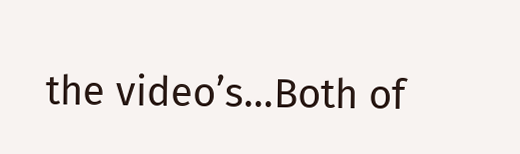the video’s…Both of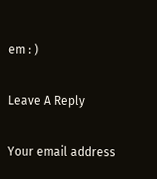em : )

Leave A Reply

Your email address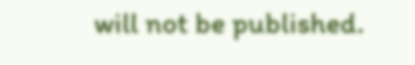will not be published.